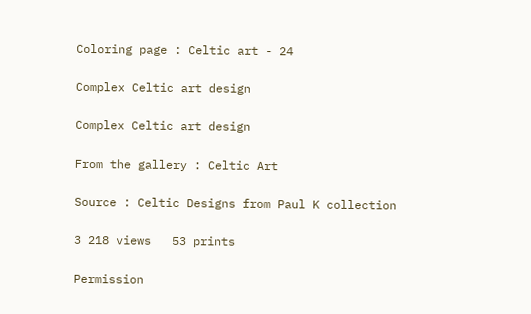Coloring page : Celtic art - 24

Complex Celtic art design

Complex Celtic art design

From the gallery : Celtic Art

Source : Celtic Designs from Paul K collection

3 218 views   53 prints

Permission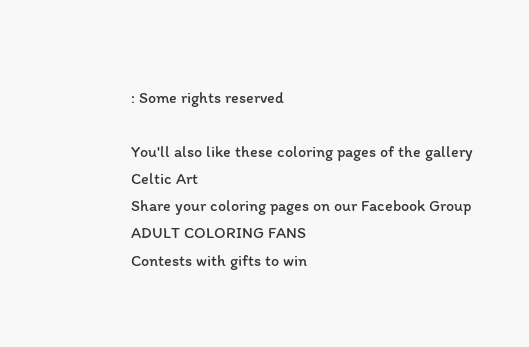: Some rights reserved

You'll also like these coloring pages of the gallery Celtic Art
Share your coloring pages on our Facebook Group ADULT COLORING FANS
Contests with gifts to win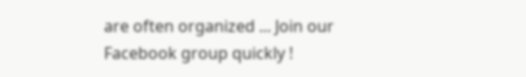are often organized ... Join our Facebook group quickly !